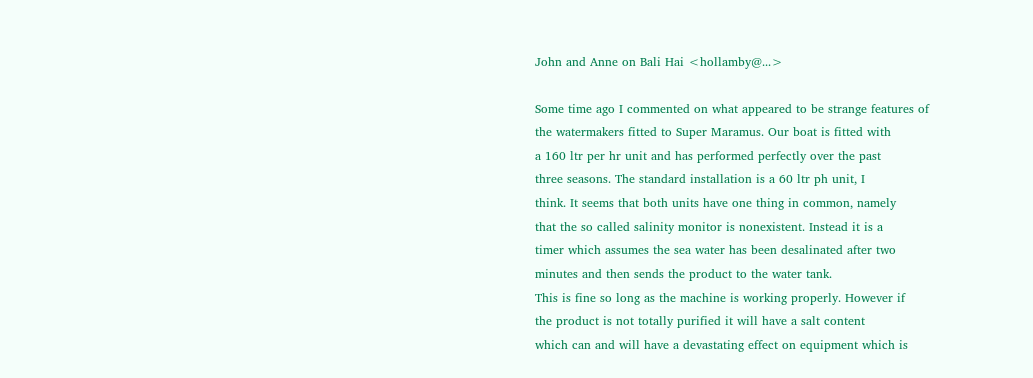John and Anne on Bali Hai <hollamby@...>

Some time ago I commented on what appeared to be strange features of
the watermakers fitted to Super Maramus. Our boat is fitted with
a 160 ltr per hr unit and has performed perfectly over the past
three seasons. The standard installation is a 60 ltr ph unit, I
think. It seems that both units have one thing in common, namely
that the so called salinity monitor is nonexistent. Instead it is a
timer which assumes the sea water has been desalinated after two
minutes and then sends the product to the water tank.
This is fine so long as the machine is working properly. However if
the product is not totally purified it will have a salt content
which can and will have a devastating effect on equipment which is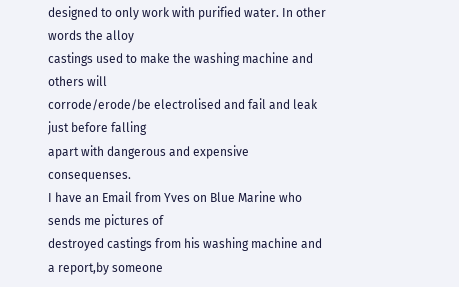designed to only work with purified water. In other words the alloy
castings used to make the washing machine and others will
corrode/erode/be electrolised and fail and leak just before falling
apart with dangerous and expensive consequenses.
I have an Email from Yves on Blue Marine who sends me pictures of
destroyed castings from his washing machine and a report,by someone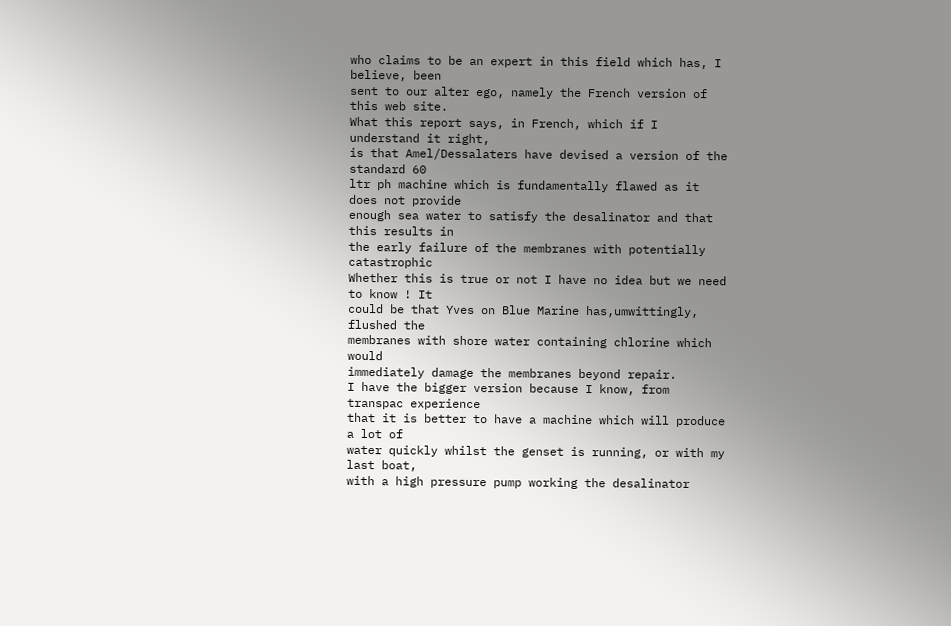who claims to be an expert in this field which has, I believe, been
sent to our alter ego, namely the French version of this web site.
What this report says, in French, which if I understand it right,
is that Amel/Dessalaters have devised a version of the standard 60
ltr ph machine which is fundamentally flawed as it does not provide
enough sea water to satisfy the desalinator and that this results in
the early failure of the membranes with potentially catastrophic
Whether this is true or not I have no idea but we need to know ! It
could be that Yves on Blue Marine has,umwittingly, flushed the
membranes with shore water containing chlorine which would
immediately damage the membranes beyond repair.
I have the bigger version because I know, from transpac experience
that it is better to have a machine which will produce a lot of
water quickly whilst the genset is running, or with my last boat,
with a high pressure pump working the desalinator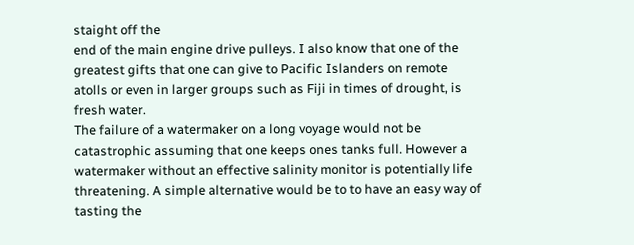staight off the
end of the main engine drive pulleys. I also know that one of the
greatest gifts that one can give to Pacific Islanders on remote
atolls or even in larger groups such as Fiji in times of drought, is
fresh water.
The failure of a watermaker on a long voyage would not be
catastrophic assuming that one keeps ones tanks full. However a
watermaker without an effective salinity monitor is potentially life
threatening. A simple alternative would be to to have an easy way of
tasting the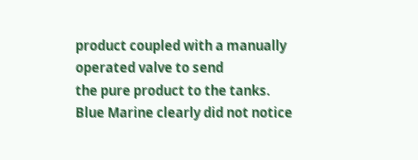product coupled with a manually operated valve to send
the pure product to the tanks.
Blue Marine clearly did not notice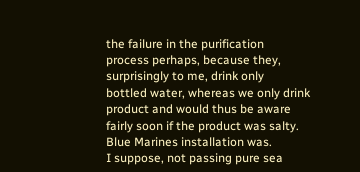the failure in the purification
process perhaps, because they, surprisingly to me, drink only
bottled water, whereas we only drink product and would thus be aware
fairly soon if the product was salty. Blue Marines installation was.
I suppose, not passing pure sea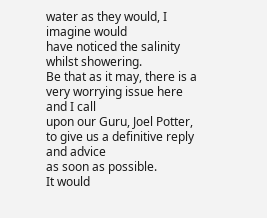water as they would, I imagine would
have noticed the salinity whilst showering.
Be that as it may, there is a very worrying issue here and I call
upon our Guru, Joel Potter, to give us a definitive reply and advice
as soon as possible.
It would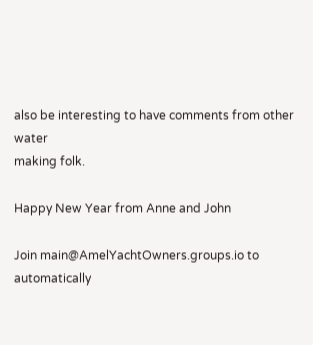also be interesting to have comments from other water
making folk.

Happy New Year from Anne and John

Join main@AmelYachtOwners.groups.io to automatically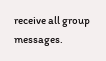receive all group messages.